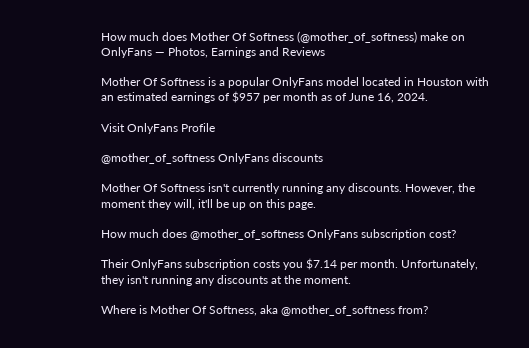How much does Mother Of Softness (@mother_of_softness) make on OnlyFans — Photos, Earnings and Reviews

Mother Of Softness is a popular OnlyFans model located in Houston with an estimated earnings of $957 per month as of June 16, 2024.

Visit OnlyFans Profile

@mother_of_softness OnlyFans discounts

Mother Of Softness isn't currently running any discounts. However, the moment they will, it'll be up on this page.

How much does @mother_of_softness OnlyFans subscription cost?

Their OnlyFans subscription costs you $7.14 per month. Unfortunately, they isn't running any discounts at the moment.

Where is Mother Of Softness, aka @mother_of_softness from?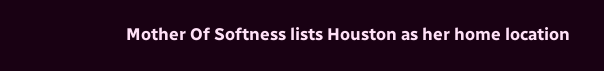Mother Of Softness lists Houston as her home location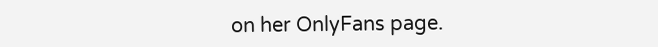on her OnlyFans page.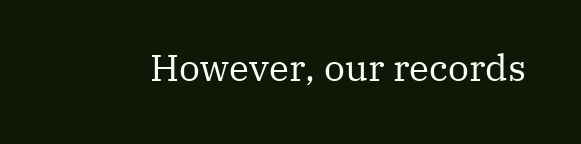However, our records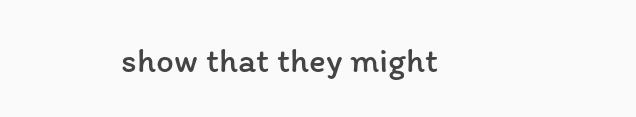show that they might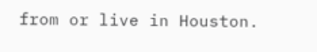from or live in Houston.